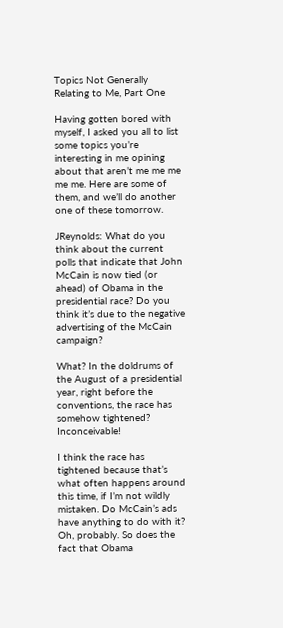Topics Not Generally Relating to Me, Part One

Having gotten bored with myself, I asked you all to list some topics you’re interesting in me opining about that aren’t me me me me me. Here are some of them, and we’ll do another one of these tomorrow.

JReynolds: What do you think about the current polls that indicate that John McCain is now tied (or ahead) of Obama in the presidential race? Do you think it’s due to the negative advertising of the McCain campaign?

What? In the doldrums of the August of a presidential year, right before the conventions, the race has somehow tightened? Inconceivable!

I think the race has tightened because that’s what often happens around this time, if I’m not wildly mistaken. Do McCain’s ads have anything to do with it? Oh, probably. So does the fact that Obama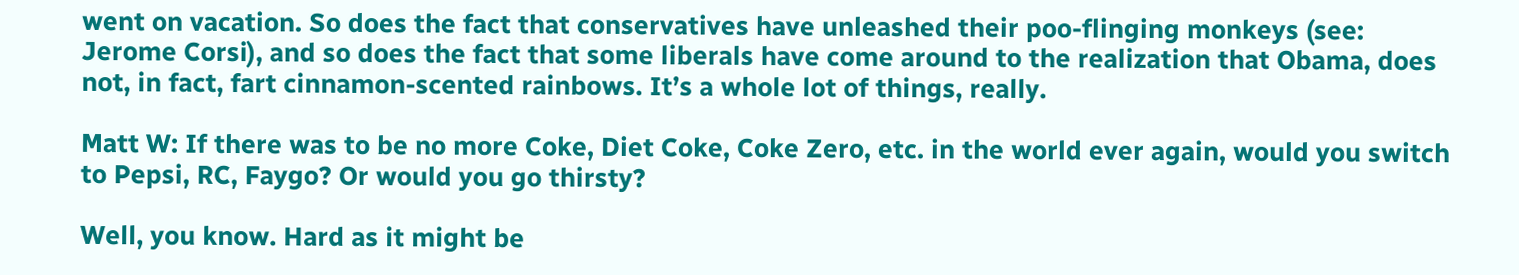went on vacation. So does the fact that conservatives have unleashed their poo-flinging monkeys (see: Jerome Corsi), and so does the fact that some liberals have come around to the realization that Obama, does not, in fact, fart cinnamon-scented rainbows. It’s a whole lot of things, really.

Matt W: If there was to be no more Coke, Diet Coke, Coke Zero, etc. in the world ever again, would you switch to Pepsi, RC, Faygo? Or would you go thirsty?

Well, you know. Hard as it might be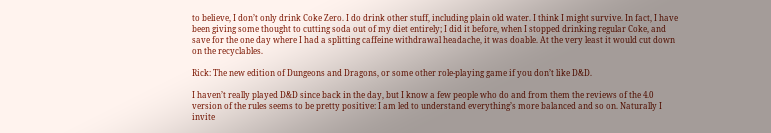to believe, I don’t only drink Coke Zero. I do drink other stuff, including plain old water. I think I might survive. In fact, I have been giving some thought to cutting soda out of my diet entirely; I did it before, when I stopped drinking regular Coke, and save for the one day where I had a splitting caffeine withdrawal headache, it was doable. At the very least it would cut down on the recyclables.

Rick: The new edition of Dungeons and Dragons, or some other role-playing game if you don’t like D&D.

I haven’t really played D&D since back in the day, but I know a few people who do and from them the reviews of the 4.0 version of the rules seems to be pretty positive: I am led to understand everything’s more balanced and so on. Naturally I invite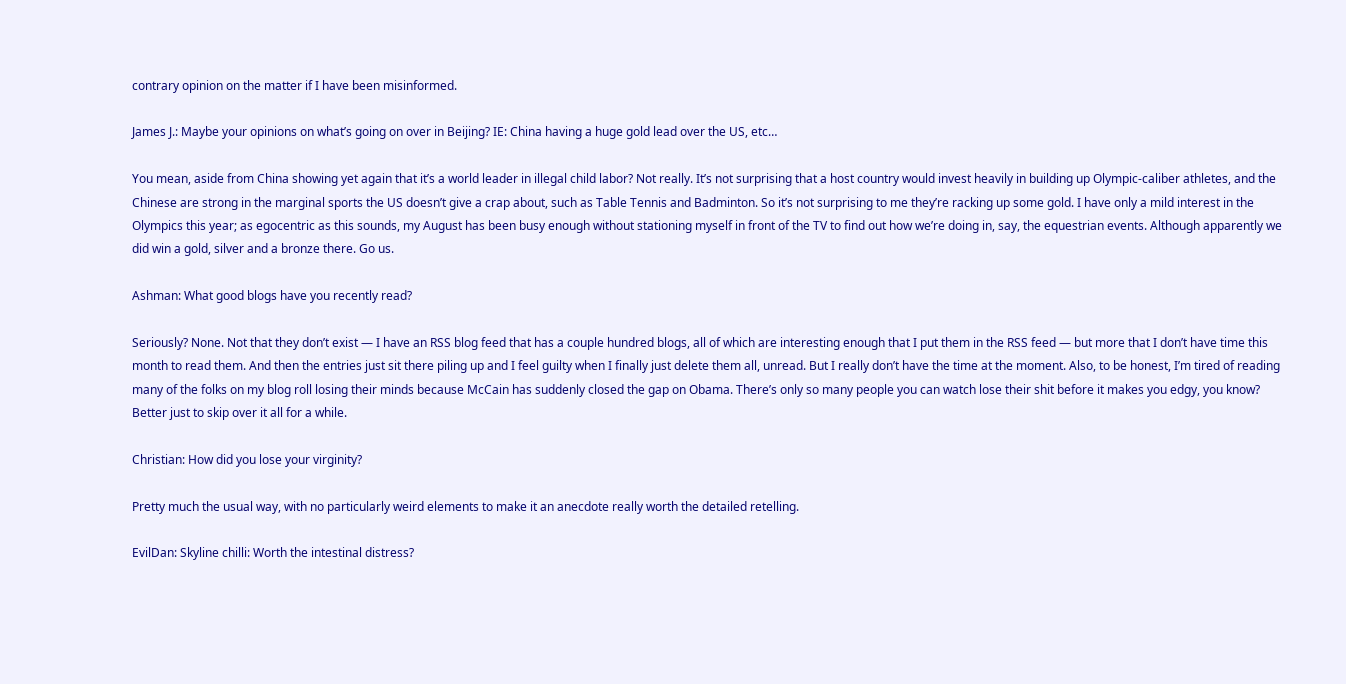contrary opinion on the matter if I have been misinformed.

James J.: Maybe your opinions on what’s going on over in Beijing? IE: China having a huge gold lead over the US, etc…

You mean, aside from China showing yet again that it’s a world leader in illegal child labor? Not really. It’s not surprising that a host country would invest heavily in building up Olympic-caliber athletes, and the Chinese are strong in the marginal sports the US doesn’t give a crap about, such as Table Tennis and Badminton. So it’s not surprising to me they’re racking up some gold. I have only a mild interest in the Olympics this year; as egocentric as this sounds, my August has been busy enough without stationing myself in front of the TV to find out how we’re doing in, say, the equestrian events. Although apparently we did win a gold, silver and a bronze there. Go us.

Ashman: What good blogs have you recently read?

Seriously? None. Not that they don’t exist — I have an RSS blog feed that has a couple hundred blogs, all of which are interesting enough that I put them in the RSS feed — but more that I don’t have time this month to read them. And then the entries just sit there piling up and I feel guilty when I finally just delete them all, unread. But I really don’t have the time at the moment. Also, to be honest, I’m tired of reading many of the folks on my blog roll losing their minds because McCain has suddenly closed the gap on Obama. There’s only so many people you can watch lose their shit before it makes you edgy, you know? Better just to skip over it all for a while.

Christian: How did you lose your virginity?

Pretty much the usual way, with no particularly weird elements to make it an anecdote really worth the detailed retelling.

EvilDan: Skyline chilli: Worth the intestinal distress?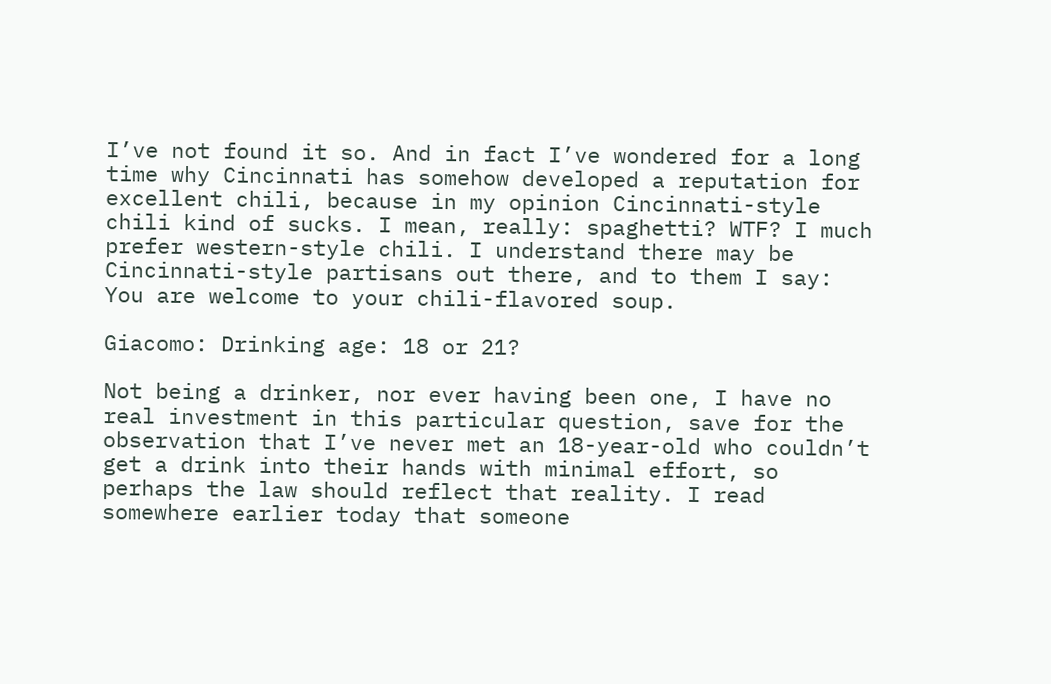I’ve not found it so. And in fact I’ve wondered for a long time why Cincinnati has somehow developed a reputation for excellent chili, because in my opinion Cincinnati-style chili kind of sucks. I mean, really: spaghetti? WTF? I much prefer western-style chili. I understand there may be Cincinnati-style partisans out there, and to them I say: You are welcome to your chili-flavored soup.

Giacomo: Drinking age: 18 or 21?

Not being a drinker, nor ever having been one, I have no real investment in this particular question, save for the observation that I’ve never met an 18-year-old who couldn’t get a drink into their hands with minimal effort, so perhaps the law should reflect that reality. I read somewhere earlier today that someone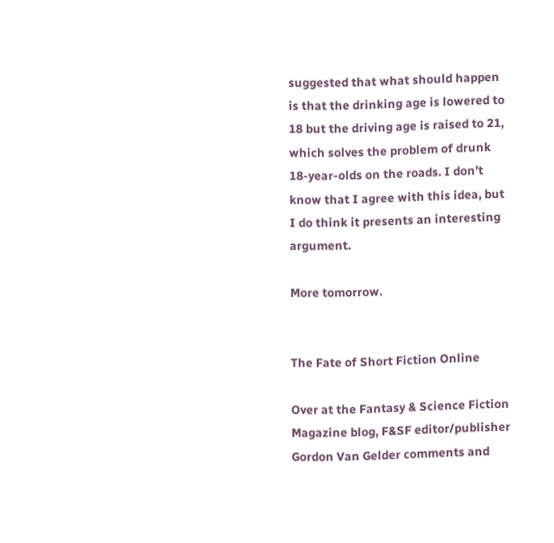suggested that what should happen is that the drinking age is lowered to 18 but the driving age is raised to 21, which solves the problem of drunk 18-year-olds on the roads. I don’t know that I agree with this idea, but I do think it presents an interesting argument.

More tomorrow.


The Fate of Short Fiction Online

Over at the Fantasy & Science Fiction Magazine blog, F&SF editor/publisher Gordon Van Gelder comments and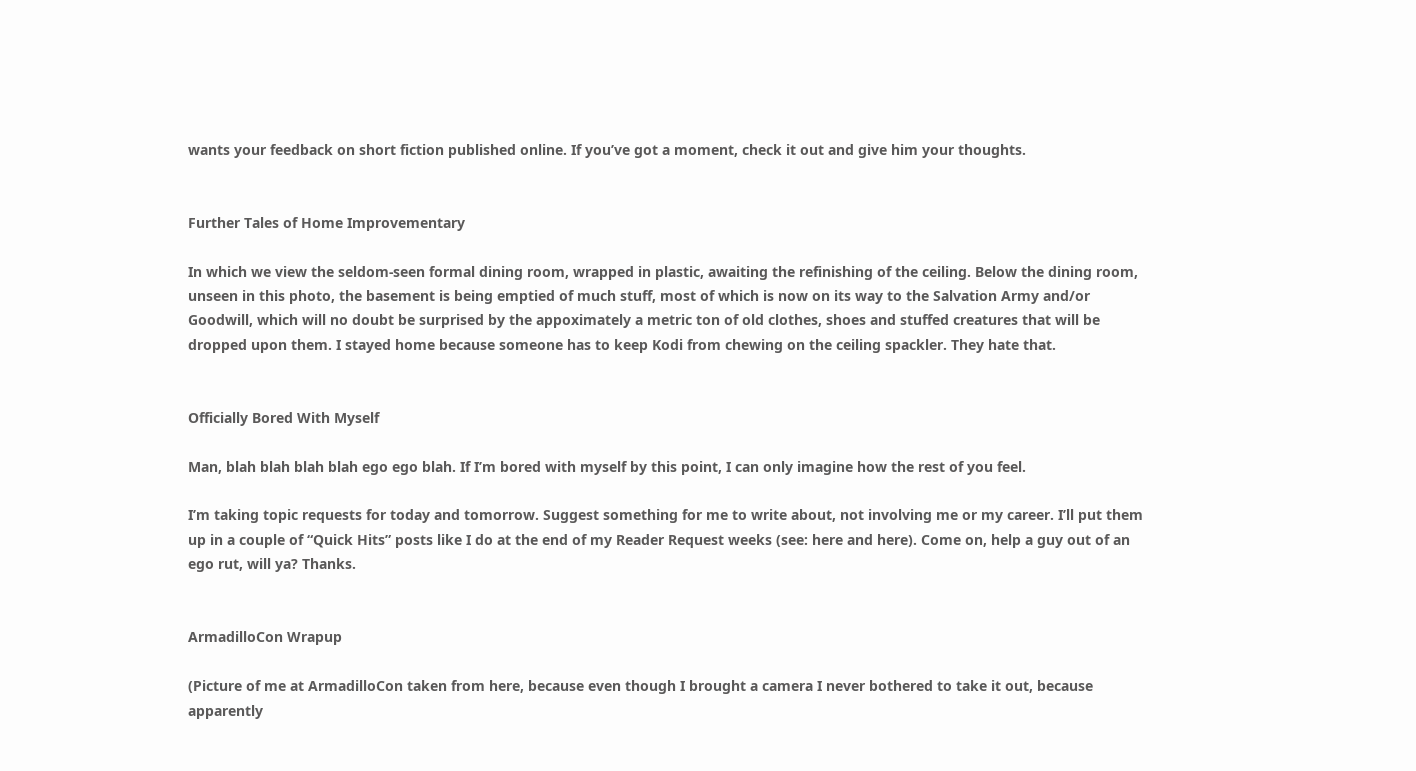wants your feedback on short fiction published online. If you’ve got a moment, check it out and give him your thoughts.


Further Tales of Home Improvementary

In which we view the seldom-seen formal dining room, wrapped in plastic, awaiting the refinishing of the ceiling. Below the dining room, unseen in this photo, the basement is being emptied of much stuff, most of which is now on its way to the Salvation Army and/or Goodwill, which will no doubt be surprised by the appoximately a metric ton of old clothes, shoes and stuffed creatures that will be dropped upon them. I stayed home because someone has to keep Kodi from chewing on the ceiling spackler. They hate that.


Officially Bored With Myself

Man, blah blah blah blah ego ego blah. If I’m bored with myself by this point, I can only imagine how the rest of you feel.

I’m taking topic requests for today and tomorrow. Suggest something for me to write about, not involving me or my career. I’ll put them up in a couple of “Quick Hits” posts like I do at the end of my Reader Request weeks (see: here and here). Come on, help a guy out of an ego rut, will ya? Thanks.


ArmadilloCon Wrapup

(Picture of me at ArmadilloCon taken from here, because even though I brought a camera I never bothered to take it out, because apparently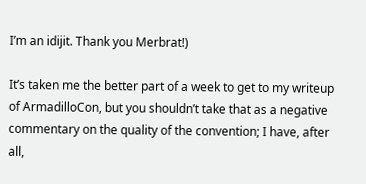I’m an idijit. Thank you Merbrat!)

It’s taken me the better part of a week to get to my writeup of ArmadilloCon, but you shouldn’t take that as a negative commentary on the quality of the convention; I have, after all,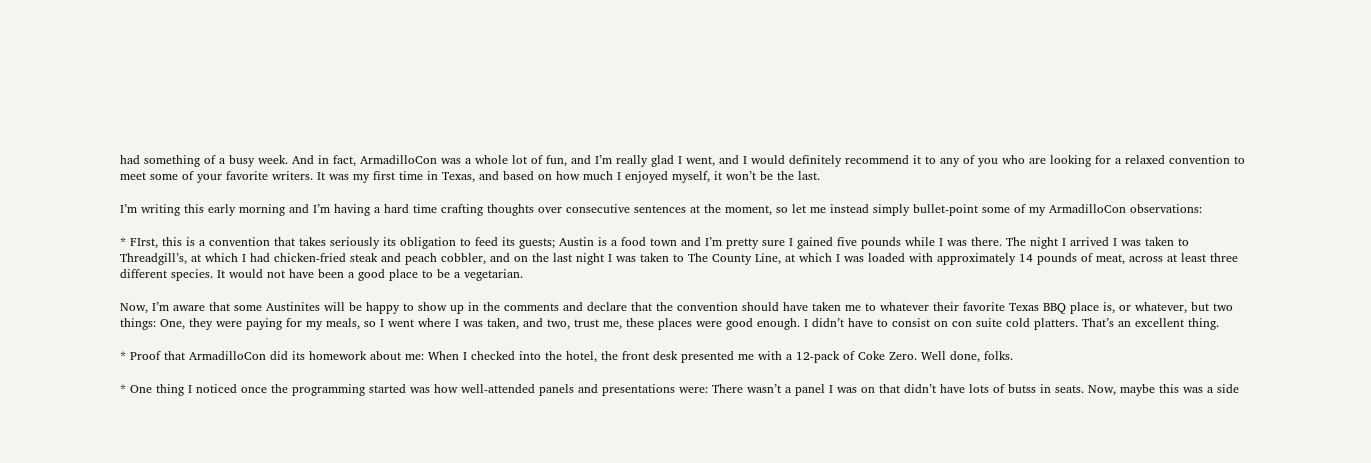had something of a busy week. And in fact, ArmadilloCon was a whole lot of fun, and I’m really glad I went, and I would definitely recommend it to any of you who are looking for a relaxed convention to meet some of your favorite writers. It was my first time in Texas, and based on how much I enjoyed myself, it won’t be the last.

I’m writing this early morning and I’m having a hard time crafting thoughts over consecutive sentences at the moment, so let me instead simply bullet-point some of my ArmadilloCon observations:

* FIrst, this is a convention that takes seriously its obligation to feed its guests; Austin is a food town and I’m pretty sure I gained five pounds while I was there. The night I arrived I was taken to Threadgill’s, at which I had chicken-fried steak and peach cobbler, and on the last night I was taken to The County Line, at which I was loaded with approximately 14 pounds of meat, across at least three different species. It would not have been a good place to be a vegetarian.

Now, I’m aware that some Austinites will be happy to show up in the comments and declare that the convention should have taken me to whatever their favorite Texas BBQ place is, or whatever, but two things: One, they were paying for my meals, so I went where I was taken, and two, trust me, these places were good enough. I didn’t have to consist on con suite cold platters. That’s an excellent thing.

* Proof that ArmadilloCon did its homework about me: When I checked into the hotel, the front desk presented me with a 12-pack of Coke Zero. Well done, folks.

* One thing I noticed once the programming started was how well-attended panels and presentations were: There wasn’t a panel I was on that didn’t have lots of butss in seats. Now, maybe this was a side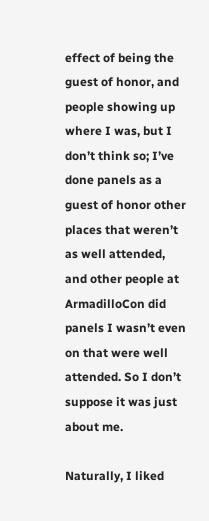effect of being the guest of honor, and people showing up where I was, but I don’t think so; I’ve done panels as a guest of honor other places that weren’t as well attended, and other people at ArmadilloCon did panels I wasn’t even on that were well attended. So I don’t suppose it was just about me.

Naturally, I liked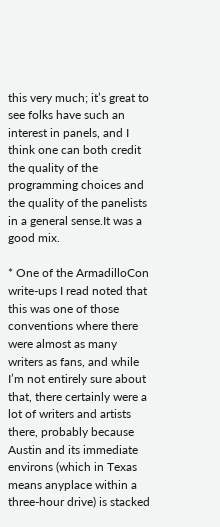this very much; it’s great to see folks have such an interest in panels, and I think one can both credit the quality of the programming choices and the quality of the panelists in a general sense.It was a good mix.

* One of the ArmadilloCon write-ups I read noted that this was one of those conventions where there were almost as many writers as fans, and while I’m not entirely sure about that, there certainly were a lot of writers and artists there, probably because Austin and its immediate environs (which in Texas means anyplace within a three-hour drive) is stacked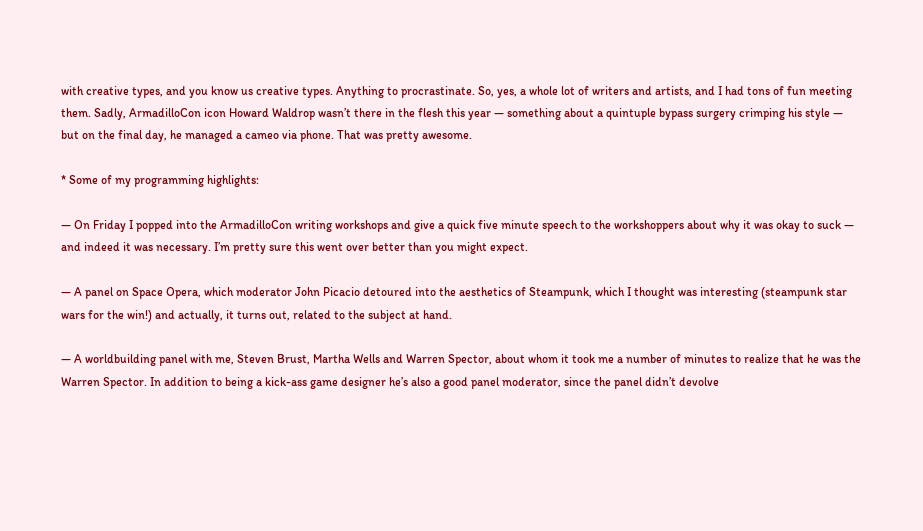with creative types, and you know us creative types. Anything to procrastinate. So, yes, a whole lot of writers and artists, and I had tons of fun meeting them. Sadly, ArmadilloCon icon Howard Waldrop wasn’t there in the flesh this year — something about a quintuple bypass surgery crimping his style — but on the final day, he managed a cameo via phone. That was pretty awesome.

* Some of my programming highlights:

— On Friday I popped into the ArmadilloCon writing workshops and give a quick five minute speech to the workshoppers about why it was okay to suck — and indeed it was necessary. I’m pretty sure this went over better than you might expect.

— A panel on Space Opera, which moderator John Picacio detoured into the aesthetics of Steampunk, which I thought was interesting (steampunk star wars for the win!) and actually, it turns out, related to the subject at hand.

— A worldbuilding panel with me, Steven Brust, Martha Wells and Warren Spector, about whom it took me a number of minutes to realize that he was the Warren Spector. In addition to being a kick-ass game designer he’s also a good panel moderator, since the panel didn’t devolve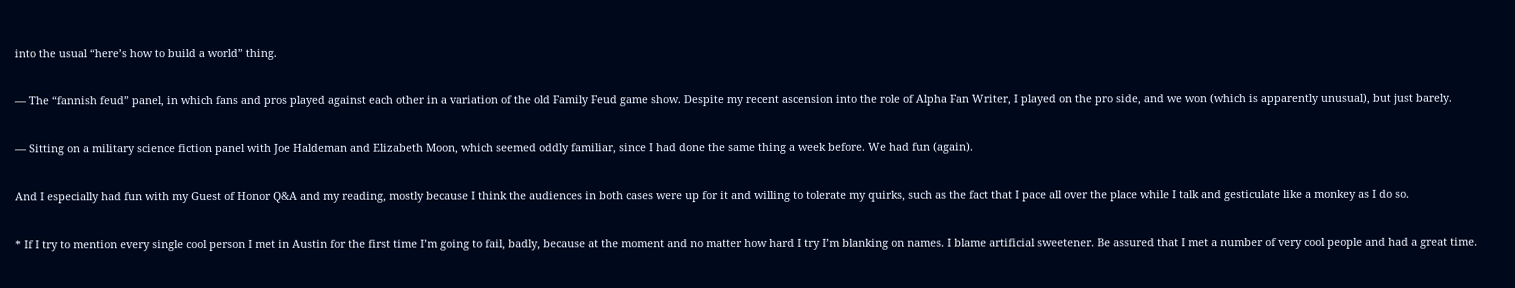into the usual “here’s how to build a world” thing.

— The “fannish feud” panel, in which fans and pros played against each other in a variation of the old Family Feud game show. Despite my recent ascension into the role of Alpha Fan Writer, I played on the pro side, and we won (which is apparently unusual), but just barely.

— Sitting on a military science fiction panel with Joe Haldeman and Elizabeth Moon, which seemed oddly familiar, since I had done the same thing a week before. We had fun (again).

And I especially had fun with my Guest of Honor Q&A and my reading, mostly because I think the audiences in both cases were up for it and willing to tolerate my quirks, such as the fact that I pace all over the place while I talk and gesticulate like a monkey as I do so.

* If I try to mention every single cool person I met in Austin for the first time I’m going to fail, badly, because at the moment and no matter how hard I try I’m blanking on names. I blame artificial sweetener. Be assured that I met a number of very cool people and had a great time.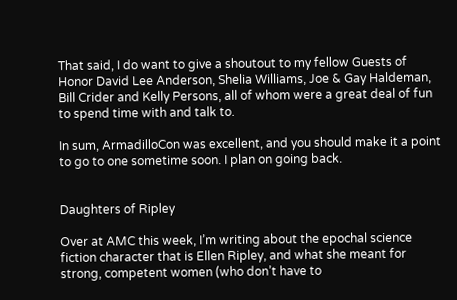That said, I do want to give a shoutout to my fellow Guests of Honor David Lee Anderson, Shelia Williams, Joe & Gay Haldeman, Bill Crider and Kelly Persons, all of whom were a great deal of fun to spend time with and talk to.

In sum, ArmadilloCon was excellent, and you should make it a point to go to one sometime soon. I plan on going back.


Daughters of Ripley

Over at AMC this week, I’m writing about the epochal science fiction character that is Ellen Ripley, and what she meant for strong, competent women (who don’t have to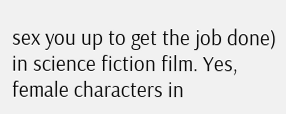sex you up to get the job done) in science fiction film. Yes, female characters in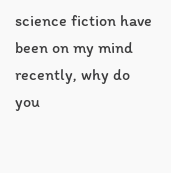science fiction have been on my mind recently, why do you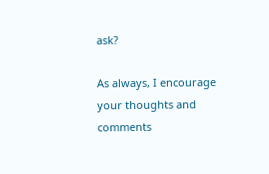ask?

As always, I encourage your thoughts and comments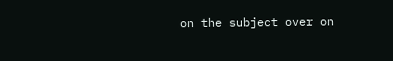on the subject over on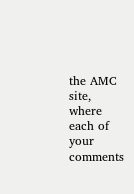the AMC site, where each of your comments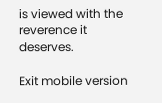is viewed with the reverence it deserves.

Exit mobile version